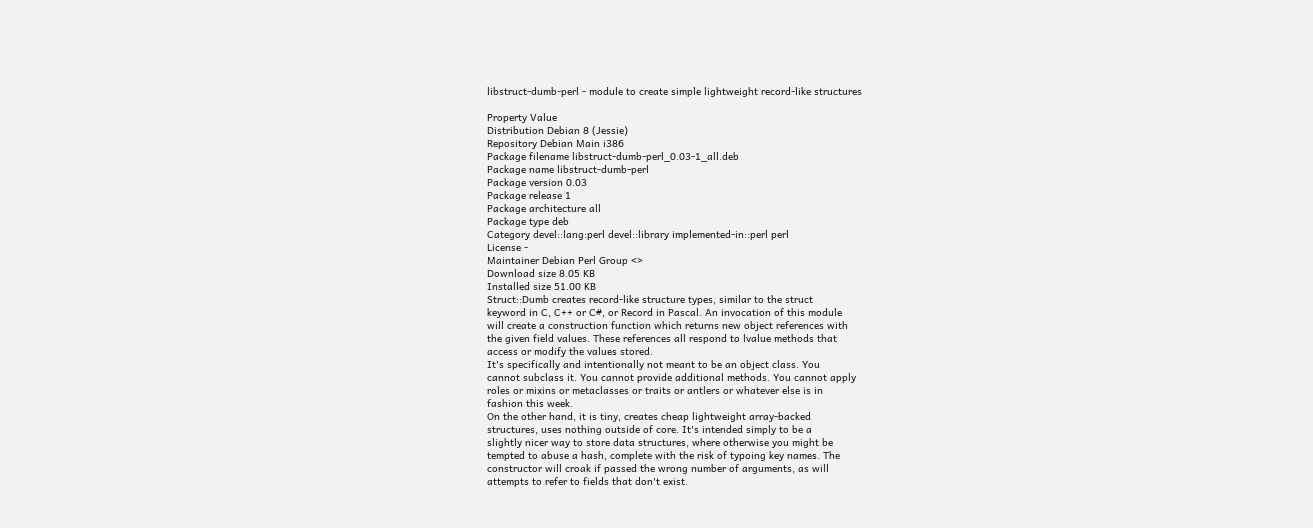libstruct-dumb-perl - module to create simple lightweight record-like structures

Property Value
Distribution Debian 8 (Jessie)
Repository Debian Main i386
Package filename libstruct-dumb-perl_0.03-1_all.deb
Package name libstruct-dumb-perl
Package version 0.03
Package release 1
Package architecture all
Package type deb
Category devel::lang:perl devel::library implemented-in::perl perl
License -
Maintainer Debian Perl Group <>
Download size 8.05 KB
Installed size 51.00 KB
Struct::Dumb creates record-like structure types, similar to the struct
keyword in C, C++ or C#, or Record in Pascal. An invocation of this module
will create a construction function which returns new object references with
the given field values. These references all respond to lvalue methods that
access or modify the values stored.
It's specifically and intentionally not meant to be an object class. You
cannot subclass it. You cannot provide additional methods. You cannot apply
roles or mixins or metaclasses or traits or antlers or whatever else is in
fashion this week.
On the other hand, it is tiny, creates cheap lightweight array-backed
structures, uses nothing outside of core. It's intended simply to be a
slightly nicer way to store data structures, where otherwise you might be
tempted to abuse a hash, complete with the risk of typoing key names. The
constructor will croak if passed the wrong number of arguments, as will
attempts to refer to fields that don't exist.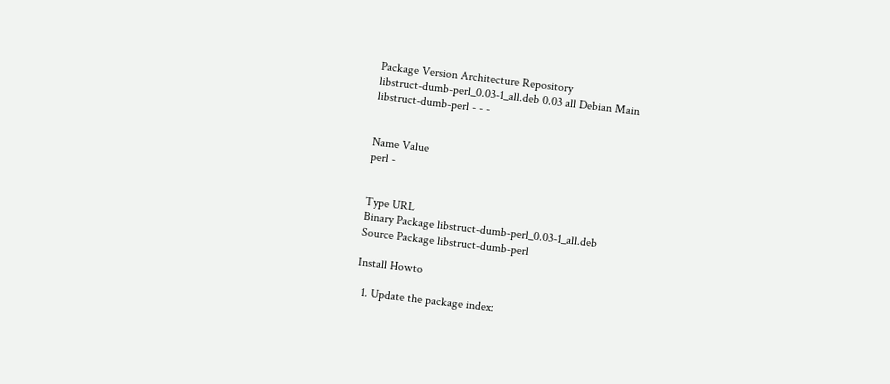Package Version Architecture Repository
libstruct-dumb-perl_0.03-1_all.deb 0.03 all Debian Main
libstruct-dumb-perl - - -


Name Value
perl -


Type URL
Binary Package libstruct-dumb-perl_0.03-1_all.deb
Source Package libstruct-dumb-perl

Install Howto

  1. Update the package index: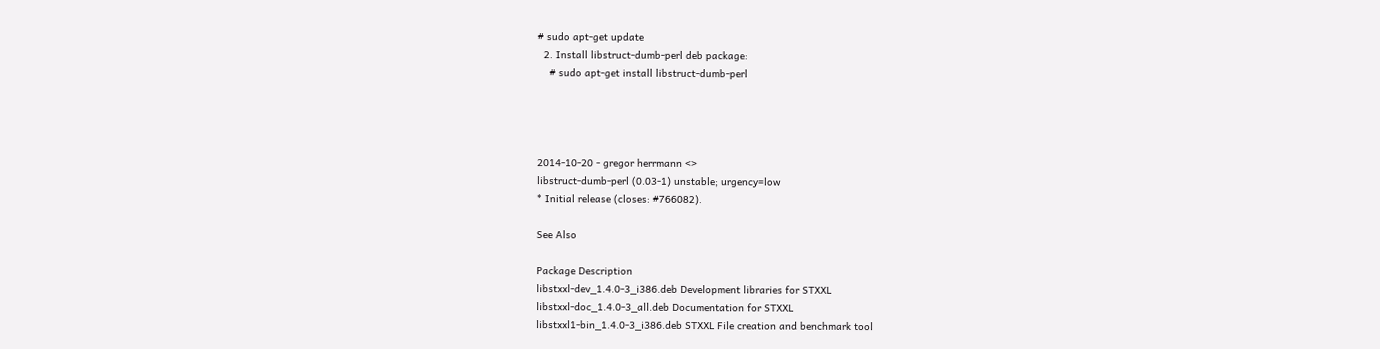# sudo apt-get update
  2. Install libstruct-dumb-perl deb package:
    # sudo apt-get install libstruct-dumb-perl




2014-10-20 - gregor herrmann <>
libstruct-dumb-perl (0.03-1) unstable; urgency=low
* Initial release (closes: #766082).

See Also

Package Description
libstxxl-dev_1.4.0-3_i386.deb Development libraries for STXXL
libstxxl-doc_1.4.0-3_all.deb Documentation for STXXL
libstxxl1-bin_1.4.0-3_i386.deb STXXL File creation and benchmark tool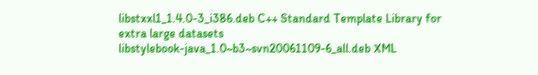libstxxl1_1.4.0-3_i386.deb C++ Standard Template Library for extra large datasets
libstylebook-java_1.0~b3~svn20061109-6_all.deb XML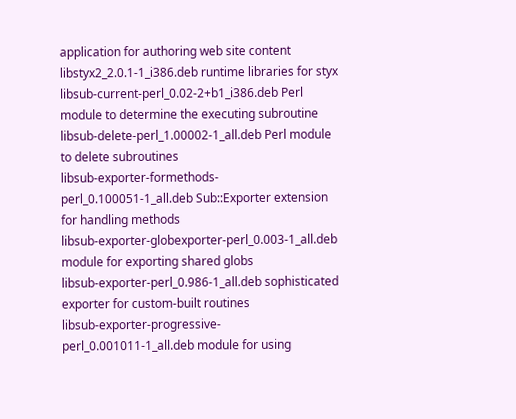application for authoring web site content
libstyx2_2.0.1-1_i386.deb runtime libraries for styx
libsub-current-perl_0.02-2+b1_i386.deb Perl module to determine the executing subroutine
libsub-delete-perl_1.00002-1_all.deb Perl module to delete subroutines
libsub-exporter-formethods-perl_0.100051-1_all.deb Sub::Exporter extension for handling methods
libsub-exporter-globexporter-perl_0.003-1_all.deb module for exporting shared globs
libsub-exporter-perl_0.986-1_all.deb sophisticated exporter for custom-built routines
libsub-exporter-progressive-perl_0.001011-1_all.deb module for using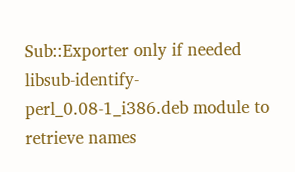Sub::Exporter only if needed
libsub-identify-perl_0.08-1_i386.deb module to retrieve names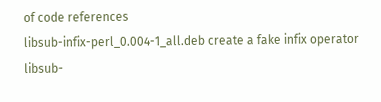of code references
libsub-infix-perl_0.004-1_all.deb create a fake infix operator
libsub-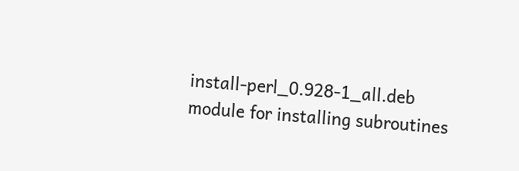install-perl_0.928-1_all.deb module for installing subroutines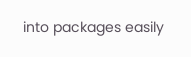into packages easily